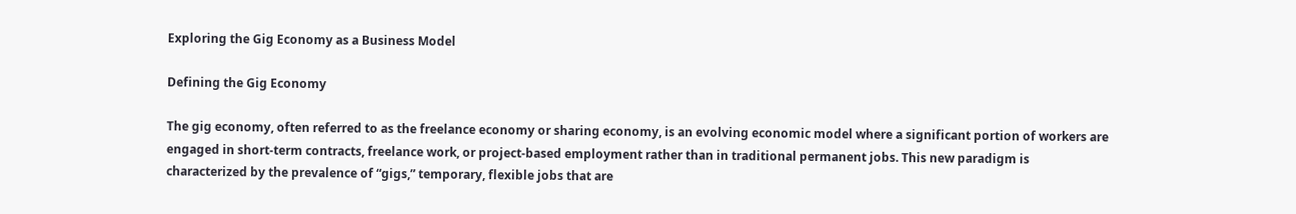Exploring the Gig Economy as a Business Model

Defining the Gig Economy

The gig economy, often referred to as the freelance economy or sharing economy, is an evolving economic model where a significant portion of workers are engaged in short-term contracts, freelance work, or project-based employment rather than in traditional permanent jobs. This new paradigm is characterized by the prevalence of “gigs,” temporary, flexible jobs that are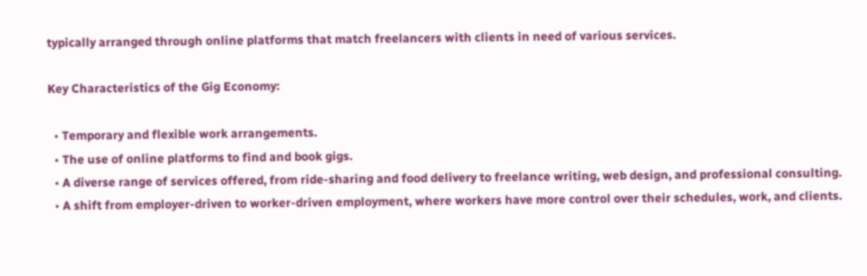typically arranged through online platforms that match freelancers with clients in need of various services.

Key Characteristics of the Gig Economy:

  • Temporary and flexible work arrangements.
  • The use of online platforms to find and book gigs.
  • A diverse range of services offered, from ride-sharing and food delivery to freelance writing, web design, and professional consulting.
  • A shift from employer-driven to worker-driven employment, where workers have more control over their schedules, work, and clients.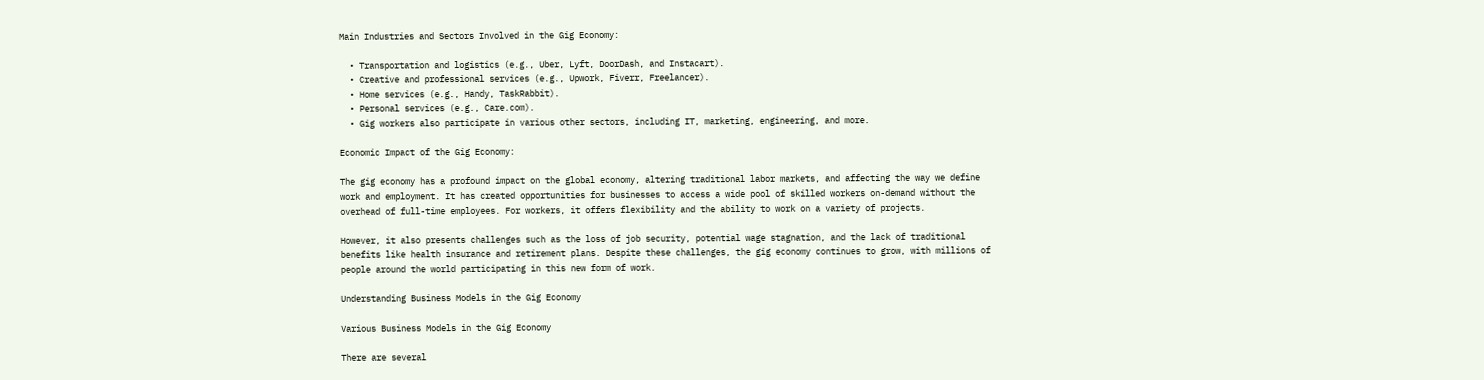Main Industries and Sectors Involved in the Gig Economy:

  • Transportation and logistics (e.g., Uber, Lyft, DoorDash, and Instacart).
  • Creative and professional services (e.g., Upwork, Fiverr, Freelancer).
  • Home services (e.g., Handy, TaskRabbit).
  • Personal services (e.g., Care.com).
  • Gig workers also participate in various other sectors, including IT, marketing, engineering, and more.

Economic Impact of the Gig Economy:

The gig economy has a profound impact on the global economy, altering traditional labor markets, and affecting the way we define work and employment. It has created opportunities for businesses to access a wide pool of skilled workers on-demand without the overhead of full-time employees. For workers, it offers flexibility and the ability to work on a variety of projects.

However, it also presents challenges such as the loss of job security, potential wage stagnation, and the lack of traditional benefits like health insurance and retirement plans. Despite these challenges, the gig economy continues to grow, with millions of people around the world participating in this new form of work.

Understanding Business Models in the Gig Economy

Various Business Models in the Gig Economy

There are several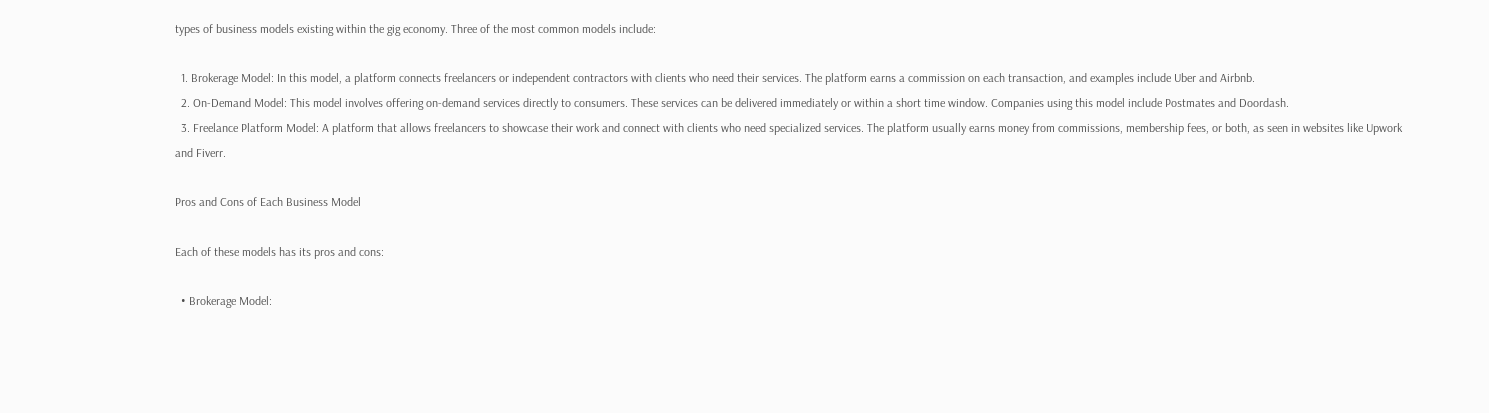types of business models existing within the gig economy. Three of the most common models include:

  1. Brokerage Model: In this model, a platform connects freelancers or independent contractors with clients who need their services. The platform earns a commission on each transaction, and examples include Uber and Airbnb.
  2. On-Demand Model: This model involves offering on-demand services directly to consumers. These services can be delivered immediately or within a short time window. Companies using this model include Postmates and Doordash.
  3. Freelance Platform Model: A platform that allows freelancers to showcase their work and connect with clients who need specialized services. The platform usually earns money from commissions, membership fees, or both, as seen in websites like Upwork and Fiverr.

Pros and Cons of Each Business Model

Each of these models has its pros and cons:

  • Brokerage Model: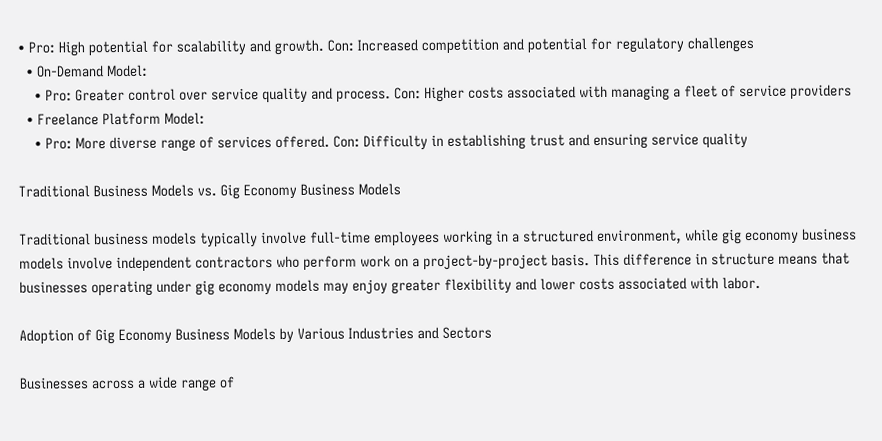• Pro: High potential for scalability and growth. Con: Increased competition and potential for regulatory challenges
  • On-Demand Model:
    • Pro: Greater control over service quality and process. Con: Higher costs associated with managing a fleet of service providers
  • Freelance Platform Model:
    • Pro: More diverse range of services offered. Con: Difficulty in establishing trust and ensuring service quality

Traditional Business Models vs. Gig Economy Business Models

Traditional business models typically involve full-time employees working in a structured environment, while gig economy business models involve independent contractors who perform work on a project-by-project basis. This difference in structure means that businesses operating under gig economy models may enjoy greater flexibility and lower costs associated with labor.

Adoption of Gig Economy Business Models by Various Industries and Sectors

Businesses across a wide range of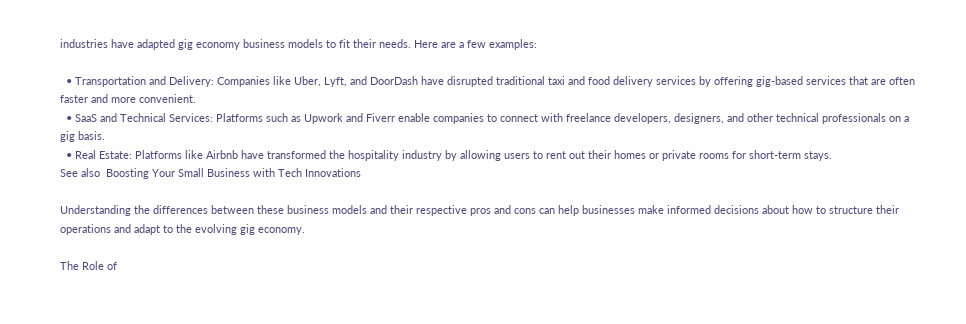industries have adapted gig economy business models to fit their needs. Here are a few examples:

  • Transportation and Delivery: Companies like Uber, Lyft, and DoorDash have disrupted traditional taxi and food delivery services by offering gig-based services that are often faster and more convenient.
  • SaaS and Technical Services: Platforms such as Upwork and Fiverr enable companies to connect with freelance developers, designers, and other technical professionals on a gig basis.
  • Real Estate: Platforms like Airbnb have transformed the hospitality industry by allowing users to rent out their homes or private rooms for short-term stays.
See also  Boosting Your Small Business with Tech Innovations

Understanding the differences between these business models and their respective pros and cons can help businesses make informed decisions about how to structure their operations and adapt to the evolving gig economy.

The Role of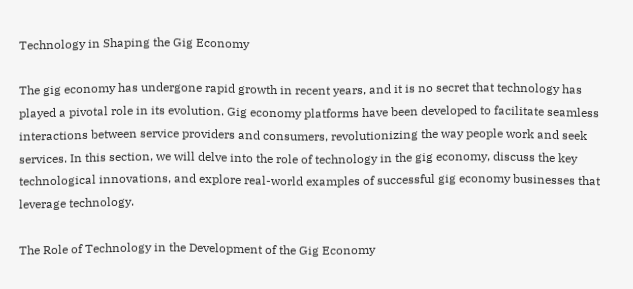Technology in Shaping the Gig Economy

The gig economy has undergone rapid growth in recent years, and it is no secret that technology has played a pivotal role in its evolution. Gig economy platforms have been developed to facilitate seamless interactions between service providers and consumers, revolutionizing the way people work and seek services. In this section, we will delve into the role of technology in the gig economy, discuss the key technological innovations, and explore real-world examples of successful gig economy businesses that leverage technology.

The Role of Technology in the Development of the Gig Economy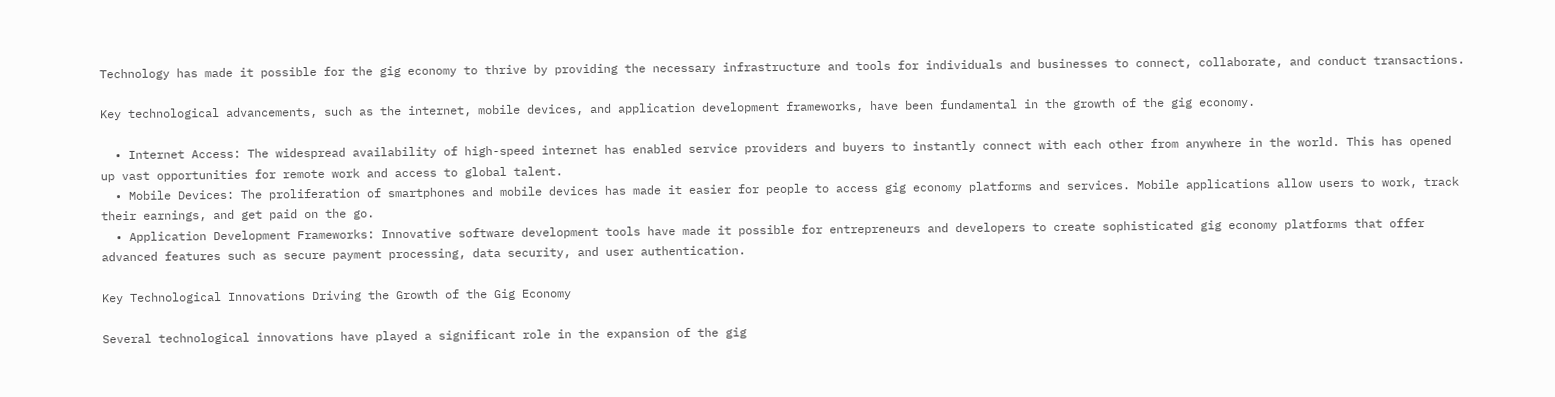Technology has made it possible for the gig economy to thrive by providing the necessary infrastructure and tools for individuals and businesses to connect, collaborate, and conduct transactions.

Key technological advancements, such as the internet, mobile devices, and application development frameworks, have been fundamental in the growth of the gig economy.

  • Internet Access: The widespread availability of high-speed internet has enabled service providers and buyers to instantly connect with each other from anywhere in the world. This has opened up vast opportunities for remote work and access to global talent.
  • Mobile Devices: The proliferation of smartphones and mobile devices has made it easier for people to access gig economy platforms and services. Mobile applications allow users to work, track their earnings, and get paid on the go.
  • Application Development Frameworks: Innovative software development tools have made it possible for entrepreneurs and developers to create sophisticated gig economy platforms that offer advanced features such as secure payment processing, data security, and user authentication.

Key Technological Innovations Driving the Growth of the Gig Economy

Several technological innovations have played a significant role in the expansion of the gig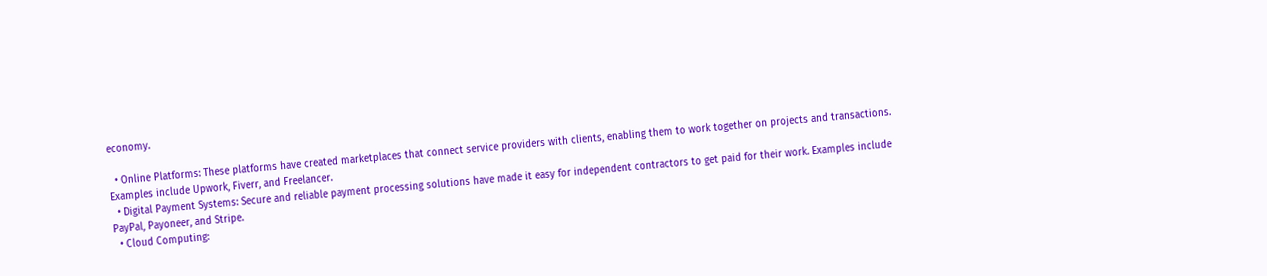economy.

  • Online Platforms: These platforms have created marketplaces that connect service providers with clients, enabling them to work together on projects and transactions. Examples include Upwork, Fiverr, and Freelancer.
  • Digital Payment Systems: Secure and reliable payment processing solutions have made it easy for independent contractors to get paid for their work. Examples include PayPal, Payoneer, and Stripe.
  • Cloud Computing: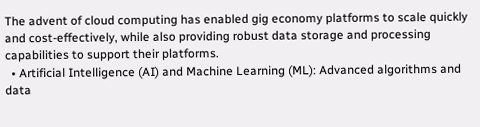The advent of cloud computing has enabled gig economy platforms to scale quickly and cost-effectively, while also providing robust data storage and processing capabilities to support their platforms.
  • Artificial Intelligence (AI) and Machine Learning (ML): Advanced algorithms and data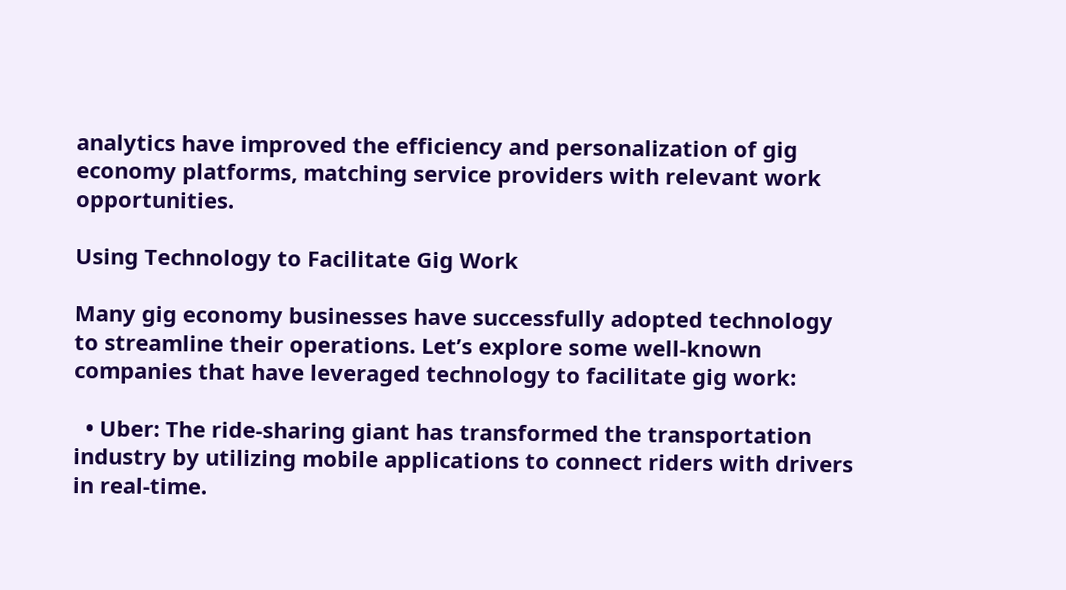analytics have improved the efficiency and personalization of gig economy platforms, matching service providers with relevant work opportunities.

Using Technology to Facilitate Gig Work

Many gig economy businesses have successfully adopted technology to streamline their operations. Let’s explore some well-known companies that have leveraged technology to facilitate gig work:

  • Uber: The ride-sharing giant has transformed the transportation industry by utilizing mobile applications to connect riders with drivers in real-time.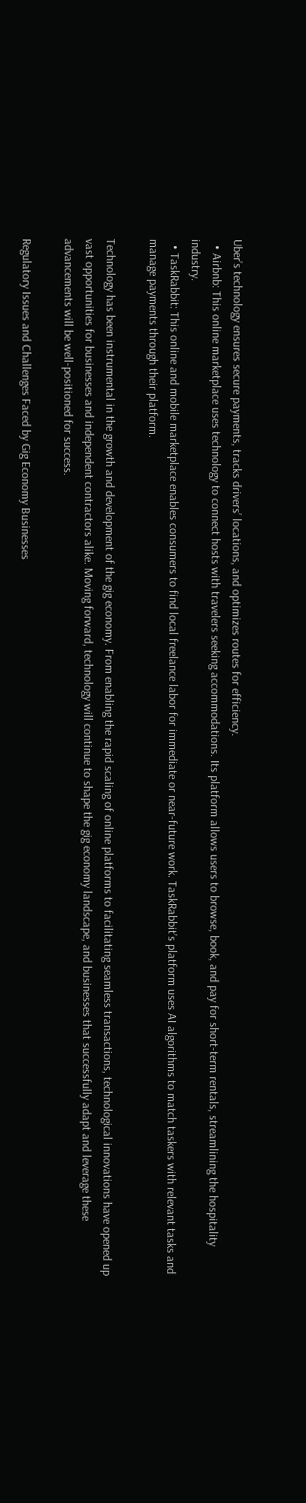Uber’s technology ensures secure payments, tracks drivers’ locations, and optimizes routes for efficiency.
  • Airbnb: This online marketplace uses technology to connect hosts with travelers seeking accommodations. Its platform allows users to browse, book, and pay for short-term rentals, streamlining the hospitality industry.
  • TaskRabbit: This online and mobile marketplace enables consumers to find local freelance labor for immediate or near-future work. TaskRabbit’s platform uses AI algorithms to match taskers with relevant tasks and manage payments through their platform.

Technology has been instrumental in the growth and development of the gig economy. From enabling the rapid scaling of online platforms to facilitating seamless transactions, technological innovations have opened up vast opportunities for businesses and independent contractors alike. Moving forward, technology will continue to shape the gig economy landscape, and businesses that successfully adapt and leverage these advancements will be well-positioned for success.

Regulatory Issues and Challenges Faced by Gig Economy Businesses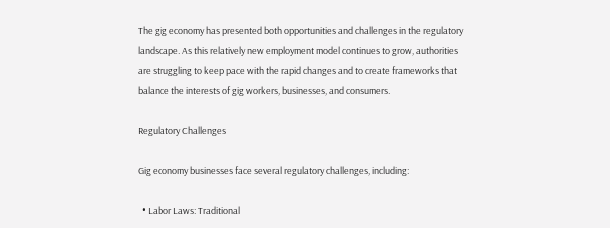The gig economy has presented both opportunities and challenges in the regulatory landscape. As this relatively new employment model continues to grow, authorities are struggling to keep pace with the rapid changes and to create frameworks that balance the interests of gig workers, businesses, and consumers.

Regulatory Challenges

Gig economy businesses face several regulatory challenges, including:

  • Labor Laws: Traditional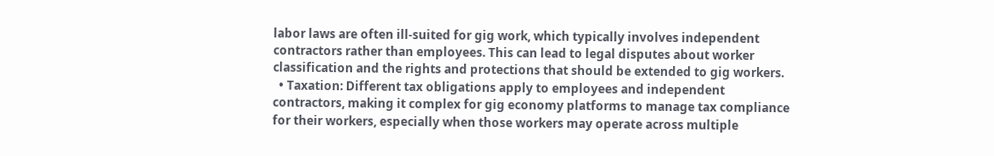labor laws are often ill-suited for gig work, which typically involves independent contractors rather than employees. This can lead to legal disputes about worker classification and the rights and protections that should be extended to gig workers.
  • Taxation: Different tax obligations apply to employees and independent contractors, making it complex for gig economy platforms to manage tax compliance for their workers, especially when those workers may operate across multiple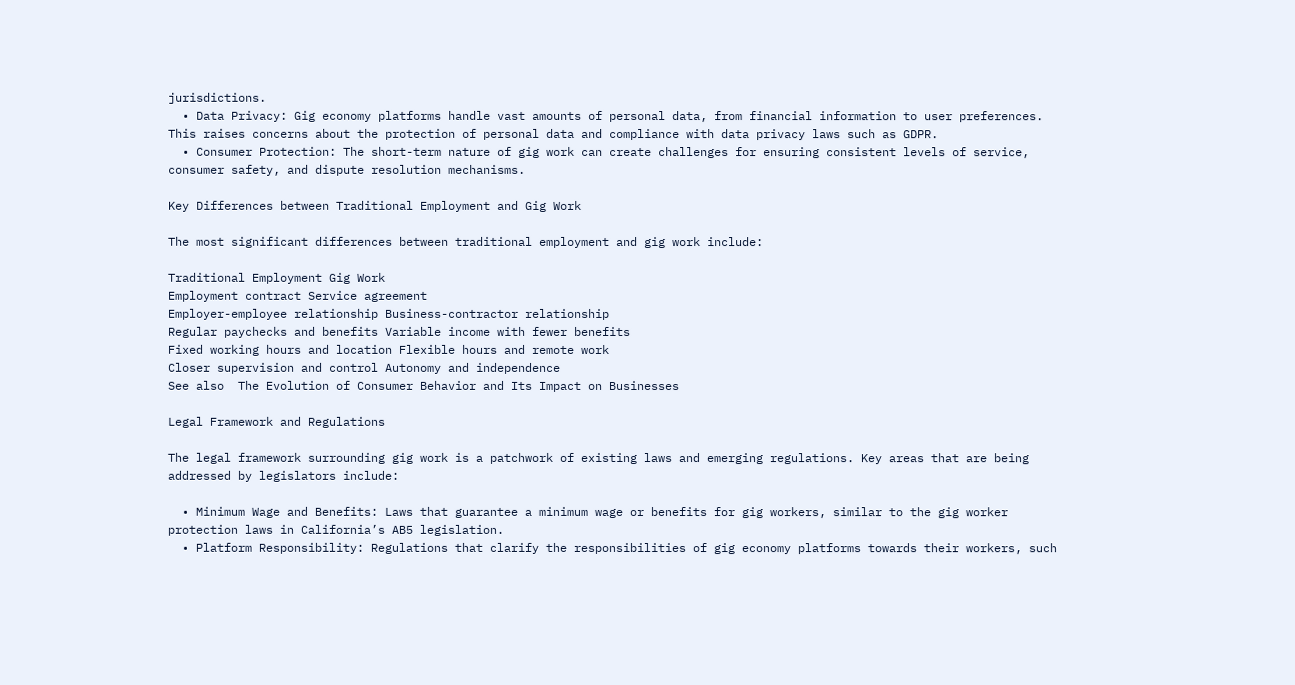jurisdictions.
  • Data Privacy: Gig economy platforms handle vast amounts of personal data, from financial information to user preferences. This raises concerns about the protection of personal data and compliance with data privacy laws such as GDPR.
  • Consumer Protection: The short-term nature of gig work can create challenges for ensuring consistent levels of service, consumer safety, and dispute resolution mechanisms.

Key Differences between Traditional Employment and Gig Work

The most significant differences between traditional employment and gig work include:

Traditional Employment Gig Work
Employment contract Service agreement
Employer-employee relationship Business-contractor relationship
Regular paychecks and benefits Variable income with fewer benefits
Fixed working hours and location Flexible hours and remote work
Closer supervision and control Autonomy and independence
See also  The Evolution of Consumer Behavior and Its Impact on Businesses

Legal Framework and Regulations

The legal framework surrounding gig work is a patchwork of existing laws and emerging regulations. Key areas that are being addressed by legislators include:

  • Minimum Wage and Benefits: Laws that guarantee a minimum wage or benefits for gig workers, similar to the gig worker protection laws in California’s AB5 legislation.
  • Platform Responsibility: Regulations that clarify the responsibilities of gig economy platforms towards their workers, such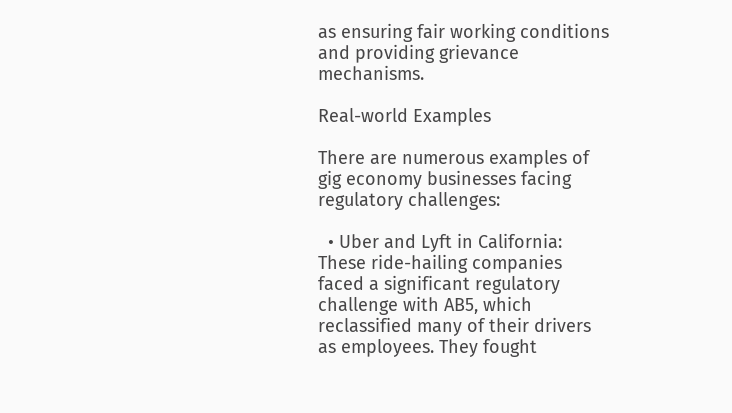as ensuring fair working conditions and providing grievance mechanisms.

Real-world Examples

There are numerous examples of gig economy businesses facing regulatory challenges:

  • Uber and Lyft in California: These ride-hailing companies faced a significant regulatory challenge with AB5, which reclassified many of their drivers as employees. They fought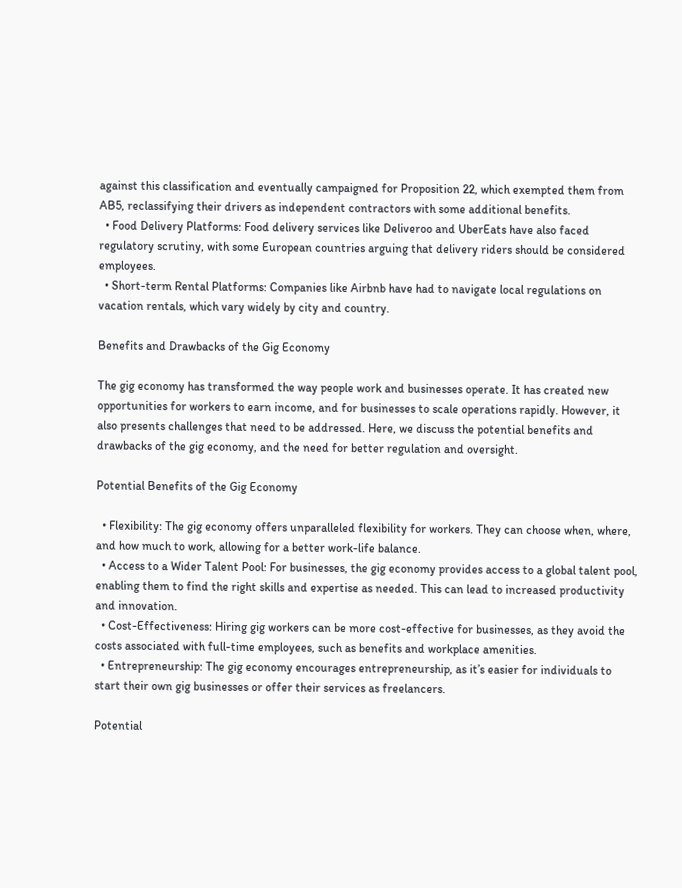against this classification and eventually campaigned for Proposition 22, which exempted them from AB5, reclassifying their drivers as independent contractors with some additional benefits.
  • Food Delivery Platforms: Food delivery services like Deliveroo and UberEats have also faced regulatory scrutiny, with some European countries arguing that delivery riders should be considered employees.
  • Short-term Rental Platforms: Companies like Airbnb have had to navigate local regulations on vacation rentals, which vary widely by city and country.

Benefits and Drawbacks of the Gig Economy

The gig economy has transformed the way people work and businesses operate. It has created new opportunities for workers to earn income, and for businesses to scale operations rapidly. However, it also presents challenges that need to be addressed. Here, we discuss the potential benefits and drawbacks of the gig economy, and the need for better regulation and oversight.

Potential Benefits of the Gig Economy

  • Flexibility: The gig economy offers unparalleled flexibility for workers. They can choose when, where, and how much to work, allowing for a better work-life balance.
  • Access to a Wider Talent Pool: For businesses, the gig economy provides access to a global talent pool, enabling them to find the right skills and expertise as needed. This can lead to increased productivity and innovation.
  • Cost-Effectiveness: Hiring gig workers can be more cost-effective for businesses, as they avoid the costs associated with full-time employees, such as benefits and workplace amenities.
  • Entrepreneurship: The gig economy encourages entrepreneurship, as it’s easier for individuals to start their own gig businesses or offer their services as freelancers.

Potential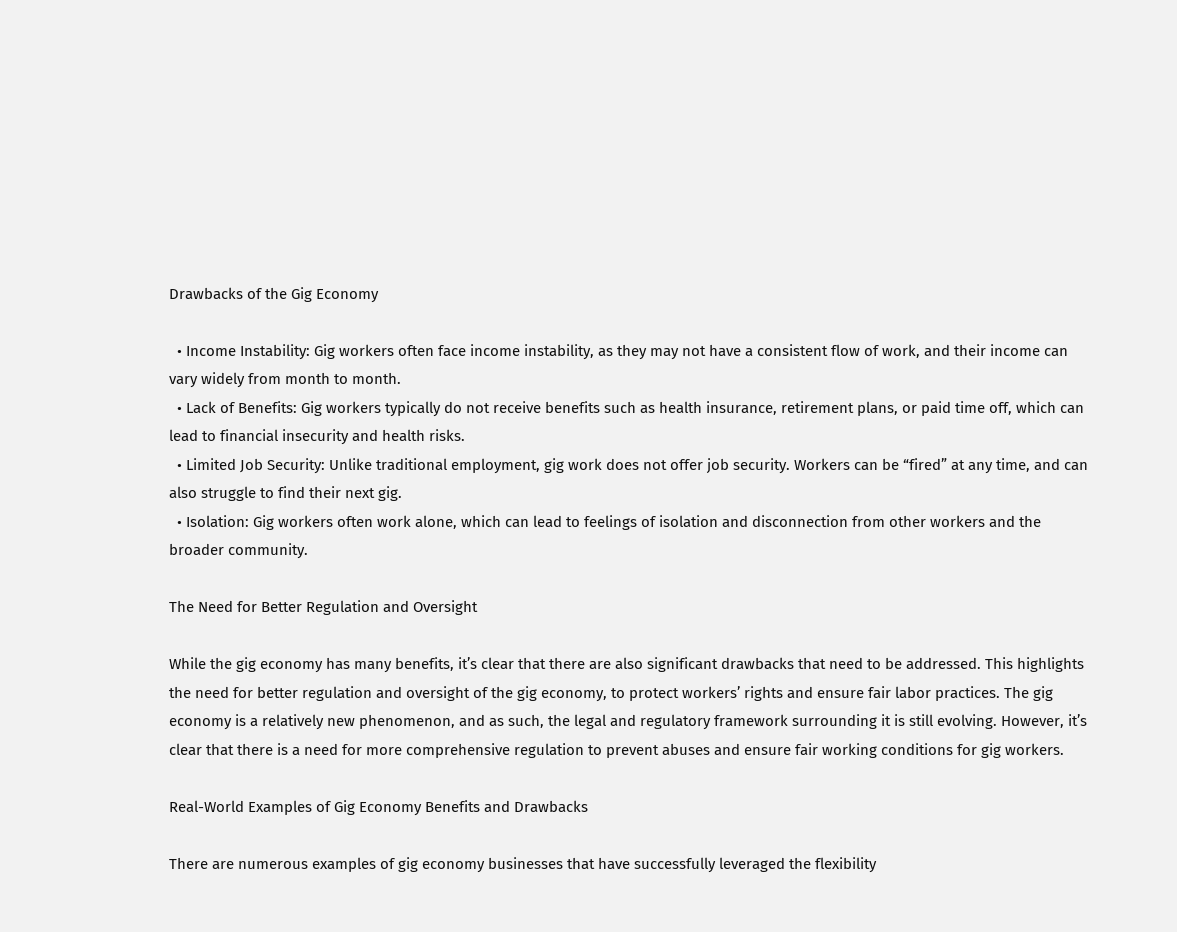Drawbacks of the Gig Economy

  • Income Instability: Gig workers often face income instability, as they may not have a consistent flow of work, and their income can vary widely from month to month.
  • Lack of Benefits: Gig workers typically do not receive benefits such as health insurance, retirement plans, or paid time off, which can lead to financial insecurity and health risks.
  • Limited Job Security: Unlike traditional employment, gig work does not offer job security. Workers can be “fired” at any time, and can also struggle to find their next gig.
  • Isolation: Gig workers often work alone, which can lead to feelings of isolation and disconnection from other workers and the broader community.

The Need for Better Regulation and Oversight

While the gig economy has many benefits, it’s clear that there are also significant drawbacks that need to be addressed. This highlights the need for better regulation and oversight of the gig economy, to protect workers’ rights and ensure fair labor practices. The gig economy is a relatively new phenomenon, and as such, the legal and regulatory framework surrounding it is still evolving. However, it’s clear that there is a need for more comprehensive regulation to prevent abuses and ensure fair working conditions for gig workers.

Real-World Examples of Gig Economy Benefits and Drawbacks

There are numerous examples of gig economy businesses that have successfully leveraged the flexibility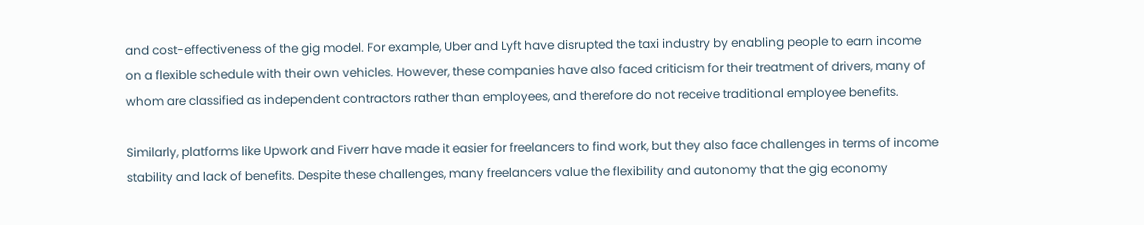and cost-effectiveness of the gig model. For example, Uber and Lyft have disrupted the taxi industry by enabling people to earn income on a flexible schedule with their own vehicles. However, these companies have also faced criticism for their treatment of drivers, many of whom are classified as independent contractors rather than employees, and therefore do not receive traditional employee benefits.

Similarly, platforms like Upwork and Fiverr have made it easier for freelancers to find work, but they also face challenges in terms of income stability and lack of benefits. Despite these challenges, many freelancers value the flexibility and autonomy that the gig economy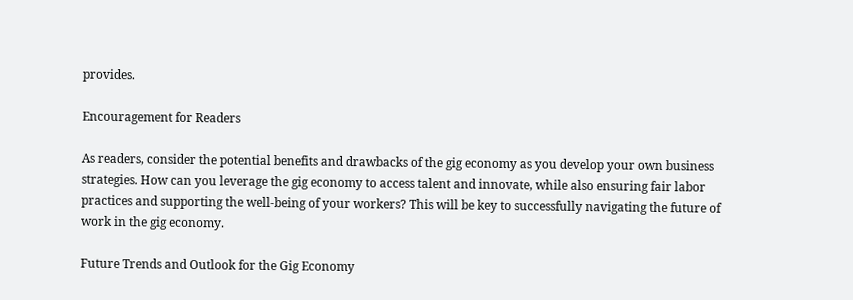provides.

Encouragement for Readers

As readers, consider the potential benefits and drawbacks of the gig economy as you develop your own business strategies. How can you leverage the gig economy to access talent and innovate, while also ensuring fair labor practices and supporting the well-being of your workers? This will be key to successfully navigating the future of work in the gig economy.

Future Trends and Outlook for the Gig Economy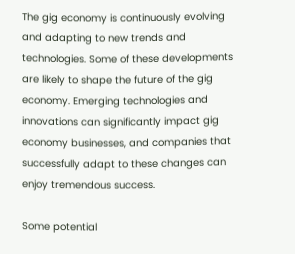The gig economy is continuously evolving and adapting to new trends and technologies. Some of these developments are likely to shape the future of the gig economy. Emerging technologies and innovations can significantly impact gig economy businesses, and companies that successfully adapt to these changes can enjoy tremendous success.

Some potential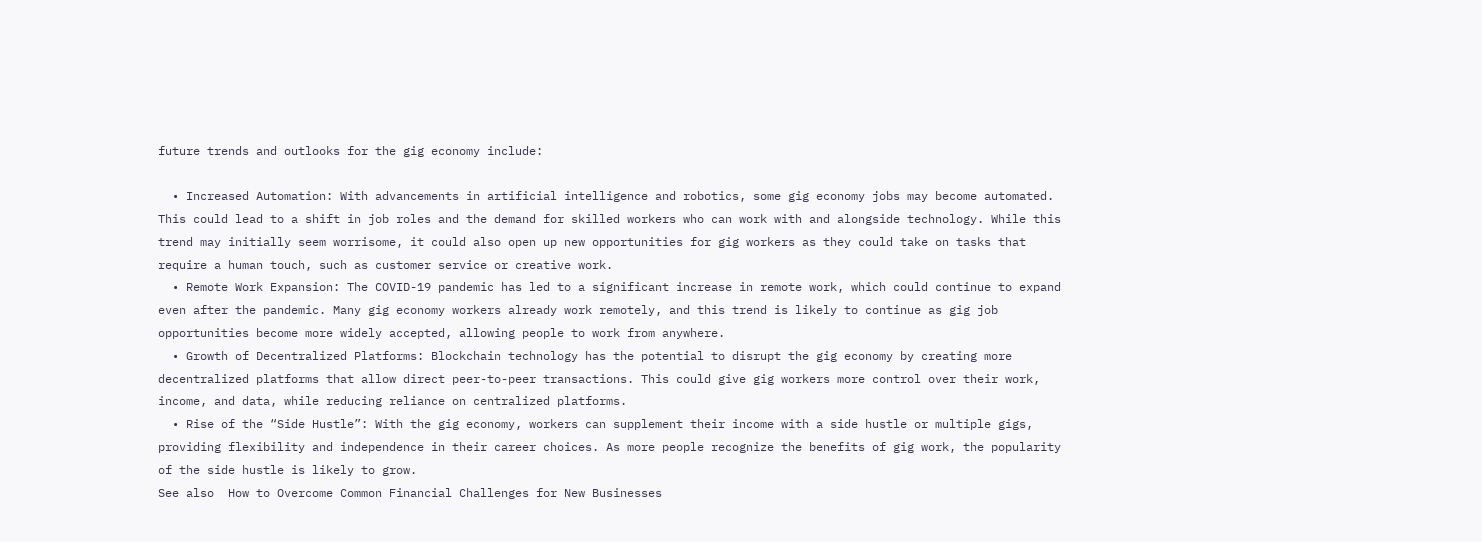future trends and outlooks for the gig economy include:

  • Increased Automation: With advancements in artificial intelligence and robotics, some gig economy jobs may become automated. This could lead to a shift in job roles and the demand for skilled workers who can work with and alongside technology. While this trend may initially seem worrisome, it could also open up new opportunities for gig workers as they could take on tasks that require a human touch, such as customer service or creative work.
  • Remote Work Expansion: The COVID-19 pandemic has led to a significant increase in remote work, which could continue to expand even after the pandemic. Many gig economy workers already work remotely, and this trend is likely to continue as gig job opportunities become more widely accepted, allowing people to work from anywhere.
  • Growth of Decentralized Platforms: Blockchain technology has the potential to disrupt the gig economy by creating more decentralized platforms that allow direct peer-to-peer transactions. This could give gig workers more control over their work, income, and data, while reducing reliance on centralized platforms.
  • Rise of the “Side Hustle”: With the gig economy, workers can supplement their income with a side hustle or multiple gigs, providing flexibility and independence in their career choices. As more people recognize the benefits of gig work, the popularity of the side hustle is likely to grow.
See also  How to Overcome Common Financial Challenges for New Businesses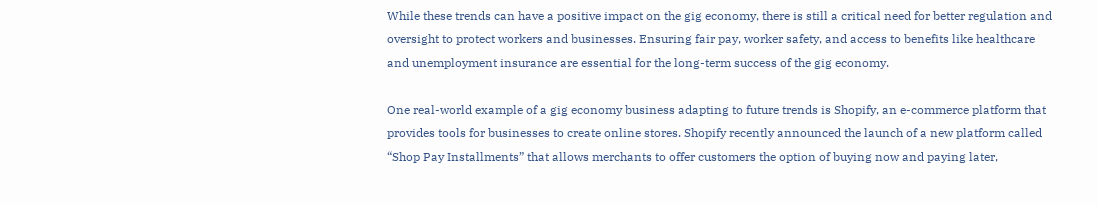While these trends can have a positive impact on the gig economy, there is still a critical need for better regulation and oversight to protect workers and businesses. Ensuring fair pay, worker safety, and access to benefits like healthcare and unemployment insurance are essential for the long-term success of the gig economy.

One real-world example of a gig economy business adapting to future trends is Shopify, an e-commerce platform that provides tools for businesses to create online stores. Shopify recently announced the launch of a new platform called “Shop Pay Installments” that allows merchants to offer customers the option of buying now and paying later,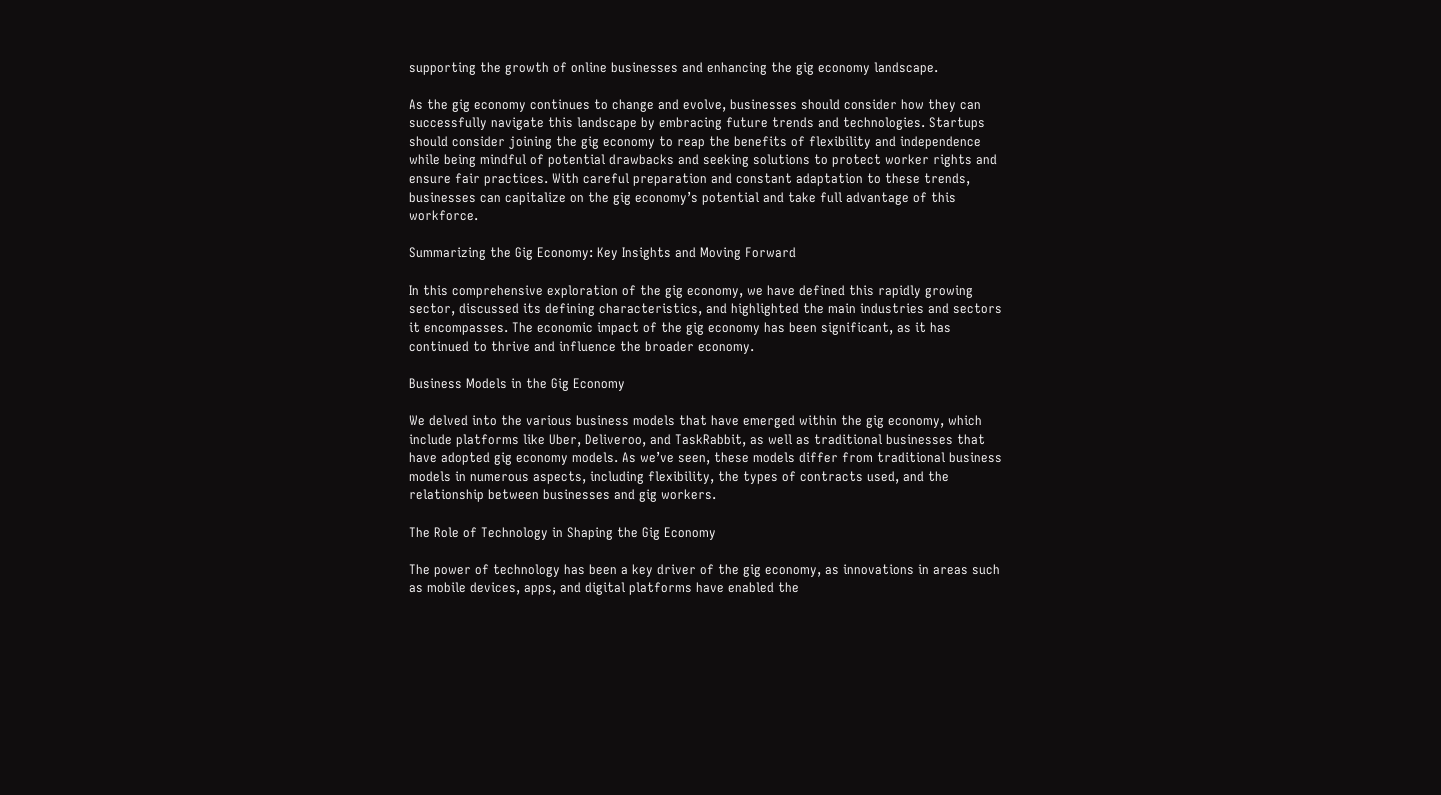supporting the growth of online businesses and enhancing the gig economy landscape.

As the gig economy continues to change and evolve, businesses should consider how they can successfully navigate this landscape by embracing future trends and technologies. Startups should consider joining the gig economy to reap the benefits of flexibility and independence while being mindful of potential drawbacks and seeking solutions to protect worker rights and ensure fair practices. With careful preparation and constant adaptation to these trends, businesses can capitalize on the gig economy’s potential and take full advantage of this workforce.

Summarizing the Gig Economy: Key Insights and Moving Forward

In this comprehensive exploration of the gig economy, we have defined this rapidly growing sector, discussed its defining characteristics, and highlighted the main industries and sectors it encompasses. The economic impact of the gig economy has been significant, as it has continued to thrive and influence the broader economy.

Business Models in the Gig Economy

We delved into the various business models that have emerged within the gig economy, which include platforms like Uber, Deliveroo, and TaskRabbit, as well as traditional businesses that have adopted gig economy models. As we’ve seen, these models differ from traditional business models in numerous aspects, including flexibility, the types of contracts used, and the relationship between businesses and gig workers.

The Role of Technology in Shaping the Gig Economy

The power of technology has been a key driver of the gig economy, as innovations in areas such as mobile devices, apps, and digital platforms have enabled the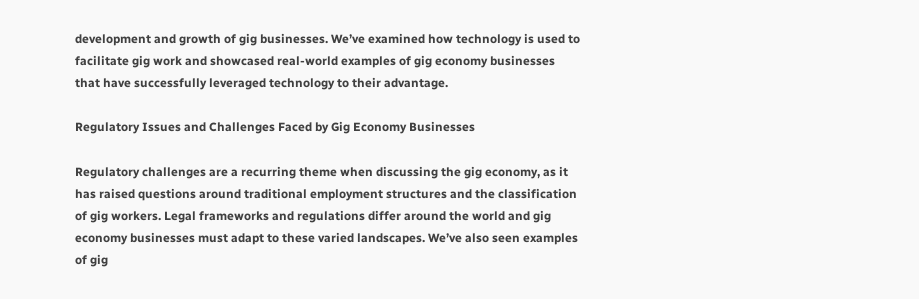development and growth of gig businesses. We’ve examined how technology is used to facilitate gig work and showcased real-world examples of gig economy businesses that have successfully leveraged technology to their advantage.

Regulatory Issues and Challenges Faced by Gig Economy Businesses

Regulatory challenges are a recurring theme when discussing the gig economy, as it has raised questions around traditional employment structures and the classification of gig workers. Legal frameworks and regulations differ around the world and gig economy businesses must adapt to these varied landscapes. We’ve also seen examples of gig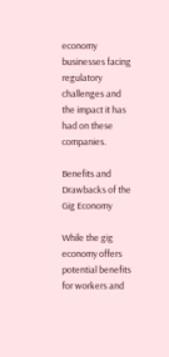economy businesses facing regulatory challenges and the impact it has had on these companies.

Benefits and Drawbacks of the Gig Economy

While the gig economy offers potential benefits for workers and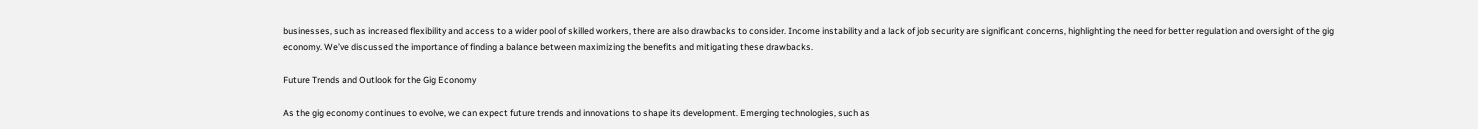businesses, such as increased flexibility and access to a wider pool of skilled workers, there are also drawbacks to consider. Income instability and a lack of job security are significant concerns, highlighting the need for better regulation and oversight of the gig economy. We’ve discussed the importance of finding a balance between maximizing the benefits and mitigating these drawbacks.

Future Trends and Outlook for the Gig Economy

As the gig economy continues to evolve, we can expect future trends and innovations to shape its development. Emerging technologies, such as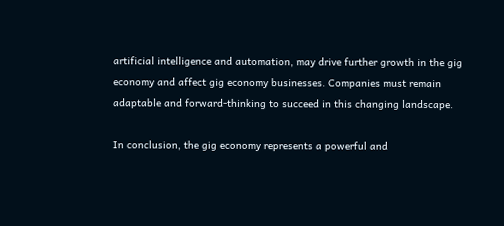artificial intelligence and automation, may drive further growth in the gig economy and affect gig economy businesses. Companies must remain adaptable and forward-thinking to succeed in this changing landscape.

In conclusion, the gig economy represents a powerful and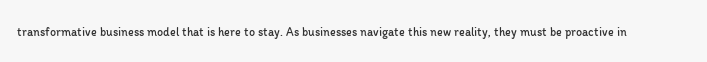transformative business model that is here to stay. As businesses navigate this new reality, they must be proactive in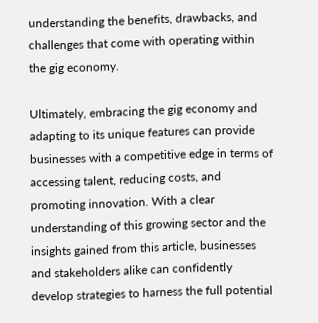understanding the benefits, drawbacks, and challenges that come with operating within the gig economy.

Ultimately, embracing the gig economy and adapting to its unique features can provide businesses with a competitive edge in terms of accessing talent, reducing costs, and promoting innovation. With a clear understanding of this growing sector and the insights gained from this article, businesses and stakeholders alike can confidently develop strategies to harness the full potential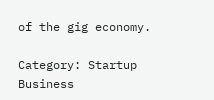of the gig economy.

Category: Startup Business